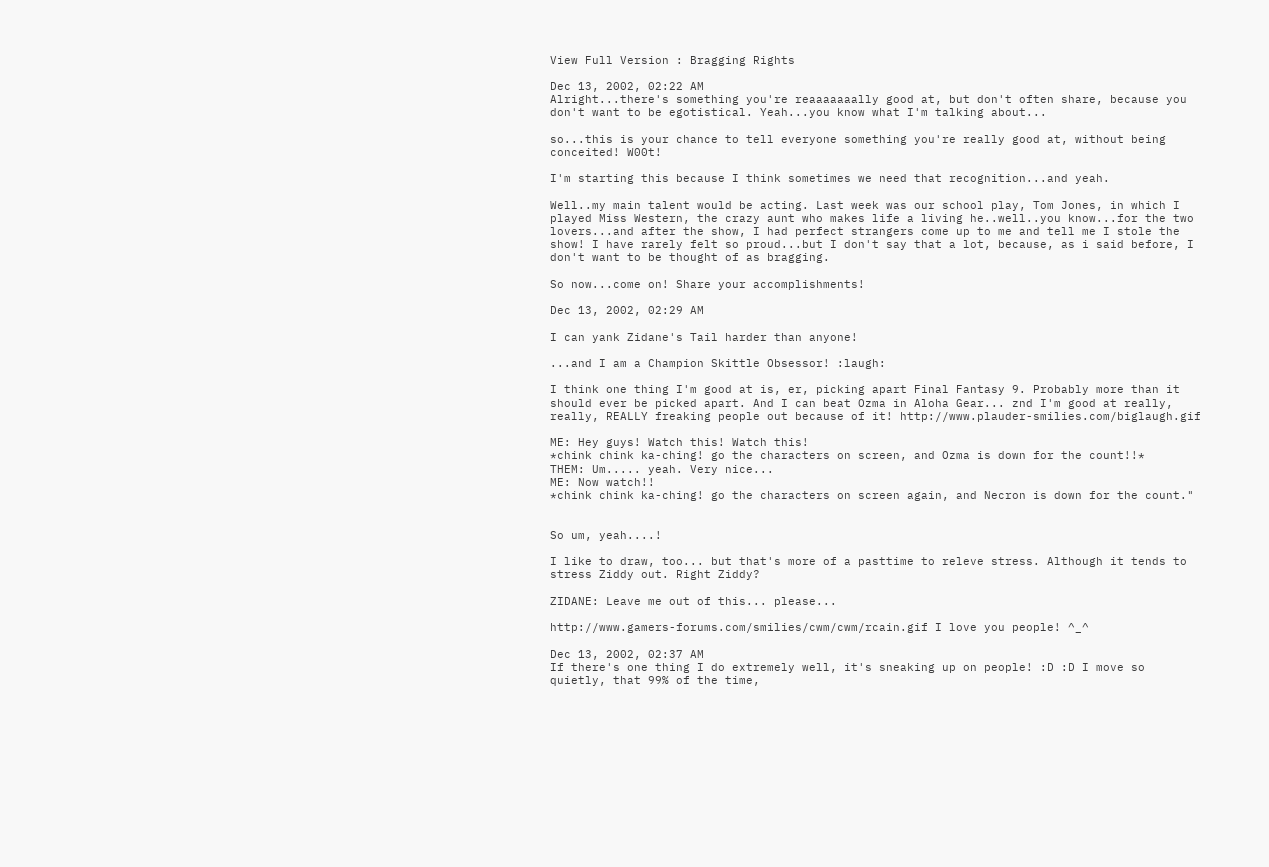View Full Version : Bragging Rights

Dec 13, 2002, 02:22 AM
Alright...there's something you're reaaaaaaally good at, but don't often share, because you don't want to be egotistical. Yeah...you know what I'm talking about...

so...this is your chance to tell everyone something you're really good at, without being conceited! W00t!

I'm starting this because I think sometimes we need that recognition...and yeah.

Well..my main talent would be acting. Last week was our school play, Tom Jones, in which I played Miss Western, the crazy aunt who makes life a living he..well..you know...for the two lovers...and after the show, I had perfect strangers come up to me and tell me I stole the show! I have rarely felt so proud...but I don't say that a lot, because, as i said before, I don't want to be thought of as bragging.

So now...come on! Share your accomplishments!

Dec 13, 2002, 02:29 AM

I can yank Zidane's Tail harder than anyone!

...and I am a Champion Skittle Obsessor! :laugh:

I think one thing I'm good at is, er, picking apart Final Fantasy 9. Probably more than it should ever be picked apart. And I can beat Ozma in Aloha Gear... znd I'm good at really, really, REALLY freaking people out because of it! http://www.plauder-smilies.com/biglaugh.gif

ME: Hey guys! Watch this! Watch this!
*chink chink ka-ching! go the characters on screen, and Ozma is down for the count!!*
THEM: Um..... yeah. Very nice...
ME: Now watch!!
*chink chink ka-ching! go the characters on screen again, and Necron is down for the count."


So um, yeah....!

I like to draw, too... but that's more of a pasttime to releve stress. Although it tends to stress Ziddy out. Right Ziddy?

ZIDANE: Leave me out of this... please...

http://www.gamers-forums.com/smilies/cwm/cwm/rcain.gif I love you people! ^_^

Dec 13, 2002, 02:37 AM
If there's one thing I do extremely well, it's sneaking up on people! :D :D I move so quietly, that 99% of the time,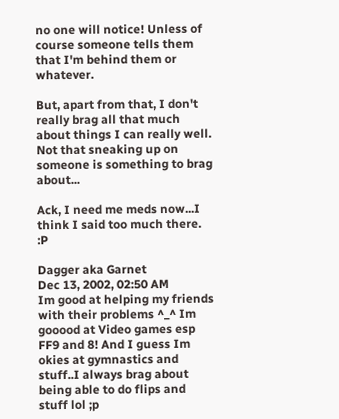no one will notice! Unless of course someone tells them that I'm behind them or whatever.

But, apart from that, I don't really brag all that much about things I can really well. Not that sneaking up on someone is something to brag about...

Ack, I need me meds now...I think I said too much there. :P

Dagger aka Garnet
Dec 13, 2002, 02:50 AM
Im good at helping my friends with their problems ^_^ Im gooood at Video games esp FF9 and 8! And I guess Im okies at gymnastics and stuff..I always brag about being able to do flips and stuff lol ;p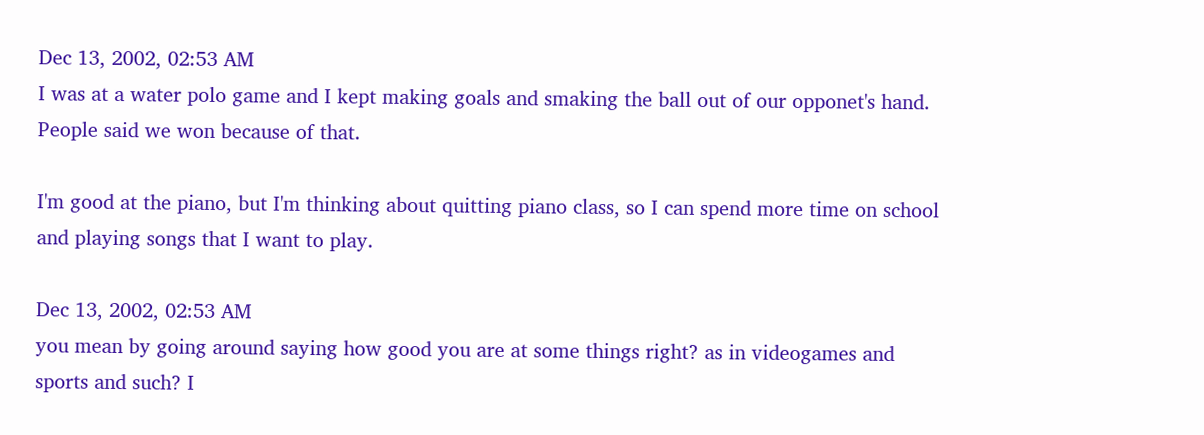Dec 13, 2002, 02:53 AM
I was at a water polo game and I kept making goals and smaking the ball out of our opponet's hand. People said we won because of that.

I'm good at the piano, but I'm thinking about quitting piano class, so I can spend more time on school and playing songs that I want to play.

Dec 13, 2002, 02:53 AM
you mean by going around saying how good you are at some things right? as in videogames and sports and such? I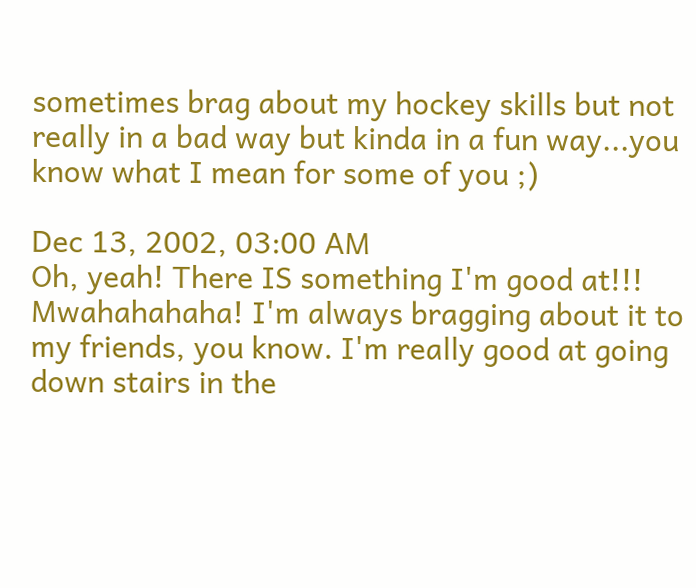sometimes brag about my hockey skills but not really in a bad way but kinda in a fun way...you know what I mean for some of you ;)

Dec 13, 2002, 03:00 AM
Oh, yeah! There IS something I'm good at!!! Mwahahahaha! I'm always bragging about it to my friends, you know. I'm really good at going down stairs in the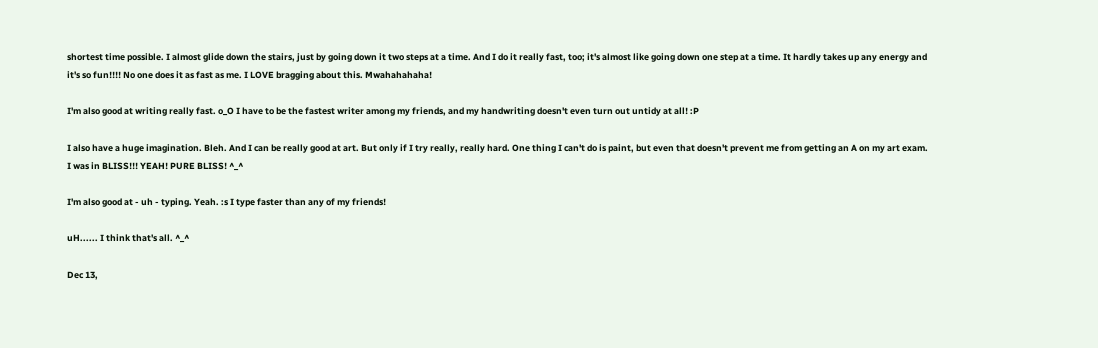shortest time possible. I almost glide down the stairs, just by going down it two steps at a time. And I do it really fast, too; it's almost like going down one step at a time. It hardly takes up any energy and it's so fun!!!! No one does it as fast as me. I LOVE bragging about this. Mwahahahaha!

I'm also good at writing really fast. o_O I have to be the fastest writer among my friends, and my handwriting doesn't even turn out untidy at all! :P

I also have a huge imagination. Bleh. And I can be really good at art. But only if I try really, really hard. One thing I can't do is paint, but even that doesn't prevent me from getting an A on my art exam. I was in BLISS!!! YEAH! PURE BLISS! ^_^

I'm also good at - uh - typing. Yeah. :s I type faster than any of my friends!

uH...... I think that's all. ^_^

Dec 13,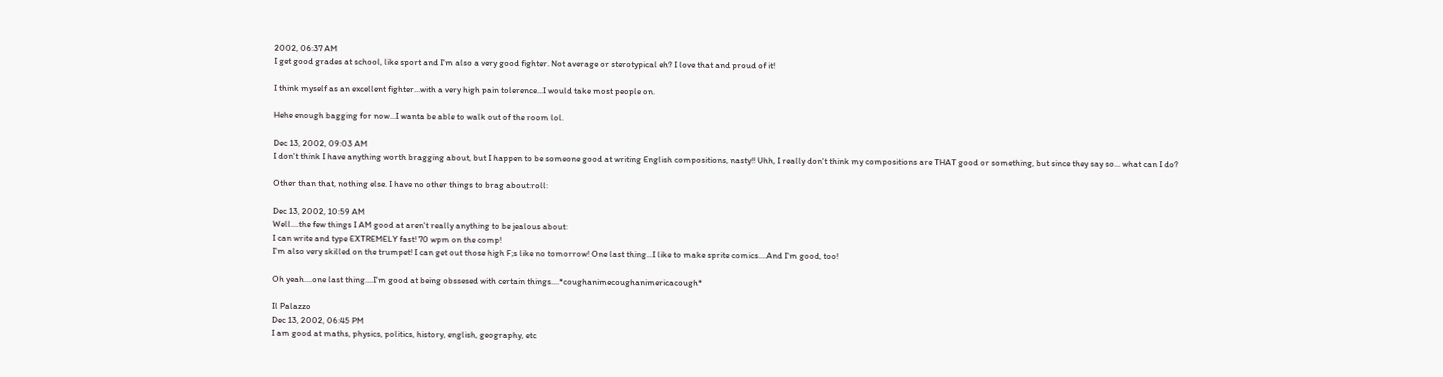2002, 06:37 AM
I get good grades at school, like sport and I'm also a very good fighter. Not average or sterotypical eh? I love that and proud of it!

I think myself as an excellent fighter...with a very high pain tolerence...I would take most people on.

Hehe enough bagging for now...I wanta be able to walk out of the room lol.

Dec 13, 2002, 09:03 AM
I don't think I have anything worth bragging about, but I happen to be someone good at writing English compositions, nasty!! Uhh, I really don't think my compositions are THAT good or something, but since they say so... what can I do?

Other than that, nothing else. I have no other things to brag about:roll:

Dec 13, 2002, 10:59 AM
Well....the few things I AM good at aren't really anything to be jealous about:
I can write and type EXTREMELY fast! 70 wpm on the comp!
I'm also very skilled on the trumpet! I can get out those high F;s like no tomorrow! One last thing...I like to make sprite comics....And I'm good, too!

Oh yeah....one last thing....I'm good at being obssesed with certain things....*coughanimecoughanimericacough*

Il Palazzo
Dec 13, 2002, 06:45 PM
I am good at maths, physics, politics, history, english, geography, etc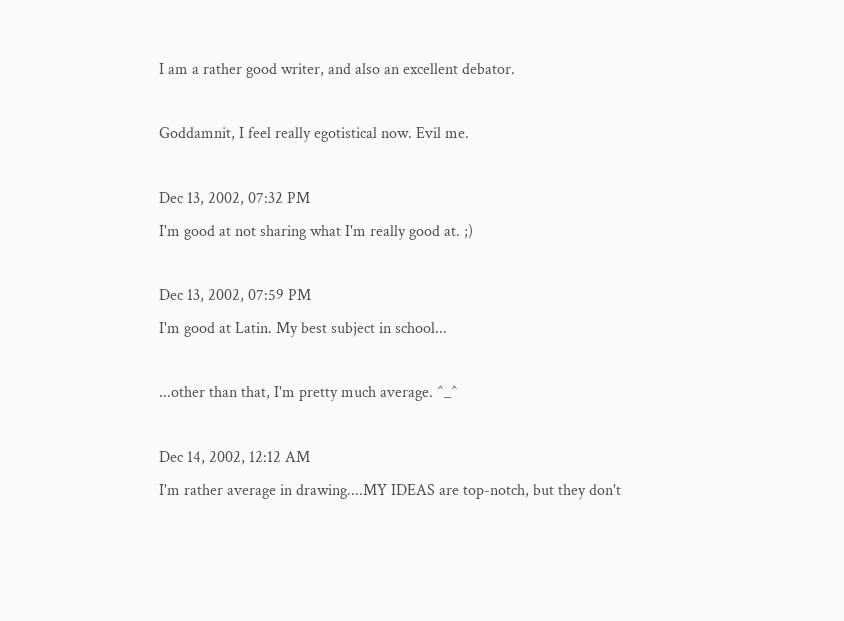I am a rather good writer, and also an excellent debator.

Goddamnit, I feel really egotistical now. Evil me.

Dec 13, 2002, 07:32 PM
I'm good at not sharing what I'm really good at. ;)

Dec 13, 2002, 07:59 PM
I'm good at Latin. My best subject in school...

...other than that, I'm pretty much average. ^_^

Dec 14, 2002, 12:12 AM
I'm rather average in drawing....MY IDEAS are top-notch, but they don't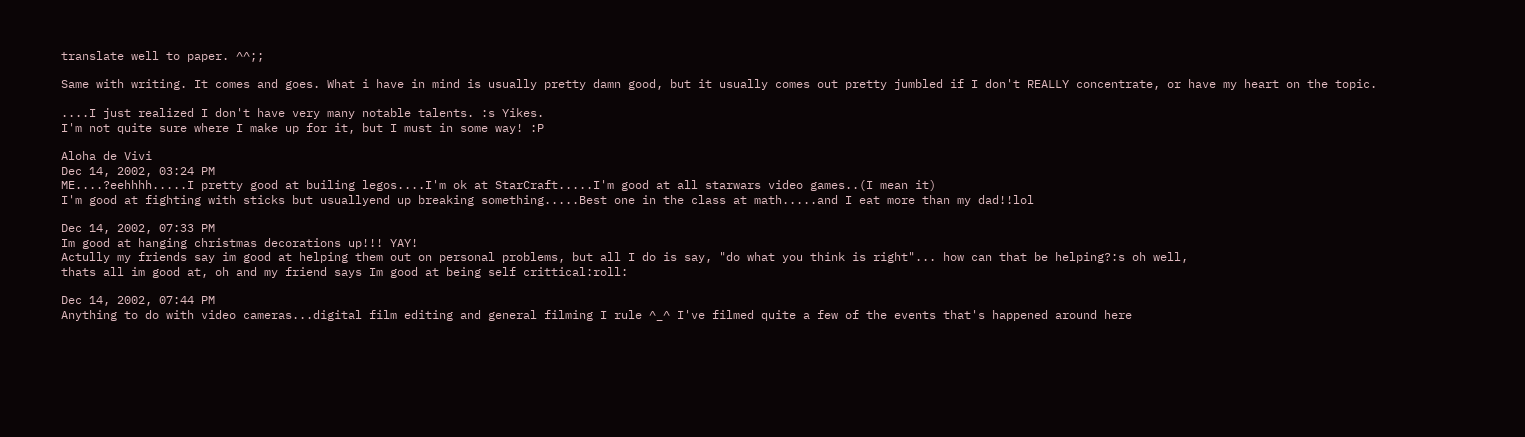translate well to paper. ^^;;

Same with writing. It comes and goes. What i have in mind is usually pretty damn good, but it usually comes out pretty jumbled if I don't REALLY concentrate, or have my heart on the topic.

....I just realized I don't have very many notable talents. :s Yikes.
I'm not quite sure where I make up for it, but I must in some way! :P

Aloha de Vivi
Dec 14, 2002, 03:24 PM
ME....?eehhhh.....I pretty good at builing legos....I'm ok at StarCraft.....I'm good at all starwars video games..(I mean it)
I'm good at fighting with sticks but usuallyend up breaking something.....Best one in the class at math.....and I eat more than my dad!!lol

Dec 14, 2002, 07:33 PM
Im good at hanging christmas decorations up!!! YAY!
Actully my friends say im good at helping them out on personal problems, but all I do is say, "do what you think is right"... how can that be helping?:s oh well,
thats all im good at, oh and my friend says Im good at being self crittical:roll:

Dec 14, 2002, 07:44 PM
Anything to do with video cameras...digital film editing and general filming I rule ^_^ I've filmed quite a few of the events that's happened around here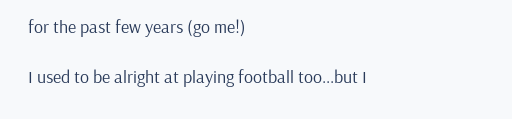for the past few years (go me!)

I used to be alright at playing football too...but I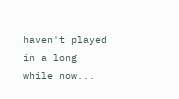haven't played in a long while now...